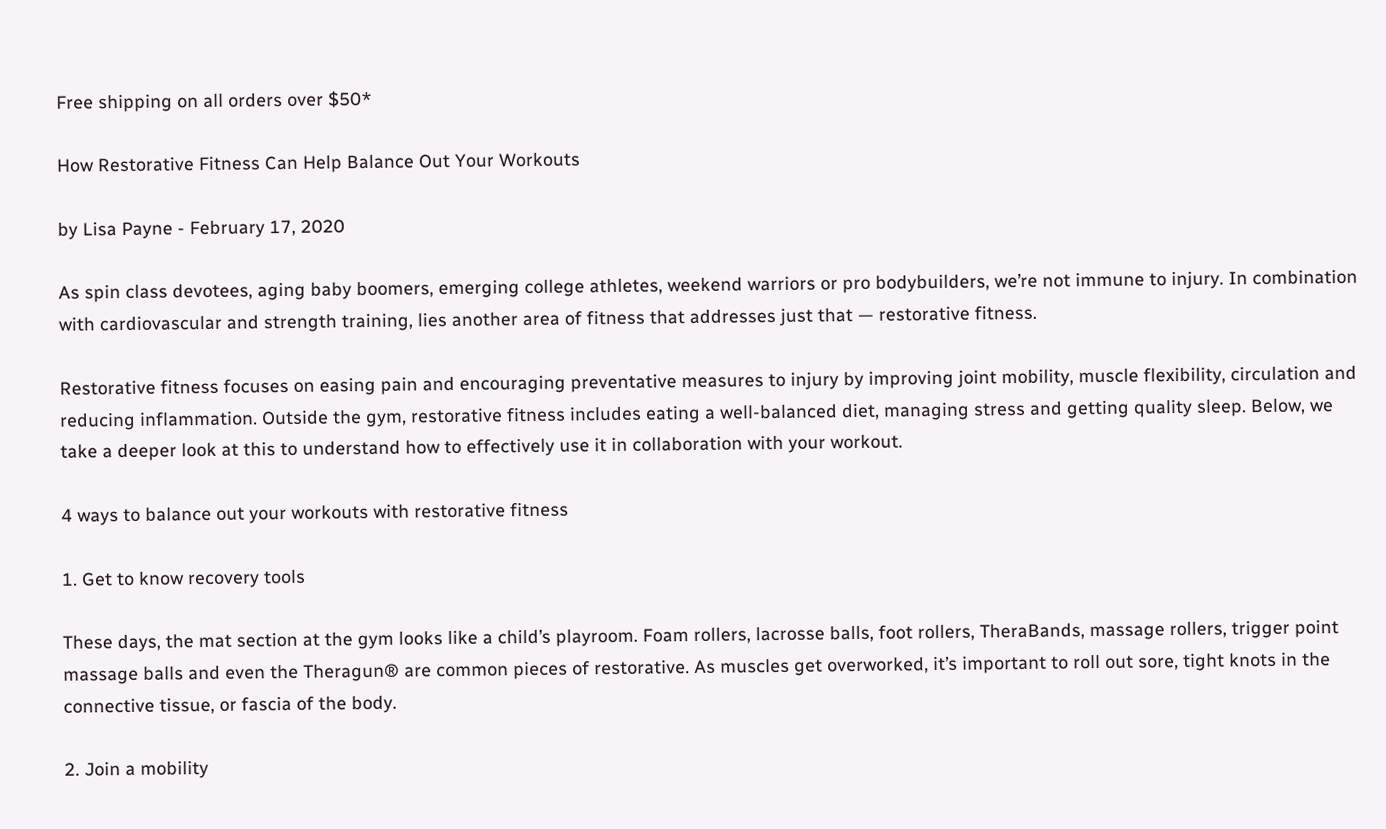Free shipping on all orders over $50*

How Restorative Fitness Can Help Balance Out Your Workouts

by Lisa Payne - February 17, 2020

As spin class devotees, aging baby boomers, emerging college athletes, weekend warriors or pro bodybuilders, we’re not immune to injury. In combination with cardiovascular and strength training, lies another area of fitness that addresses just that — restorative fitness.

Restorative fitness focuses on easing pain and encouraging preventative measures to injury by improving joint mobility, muscle flexibility, circulation and reducing inflammation. Outside the gym, restorative fitness includes eating a well-balanced diet, managing stress and getting quality sleep. Below, we take a deeper look at this to understand how to effectively use it in collaboration with your workout.

4 ways to balance out your workouts with restorative fitness

1. Get to know recovery tools

These days, the mat section at the gym looks like a child’s playroom. Foam rollers, lacrosse balls, foot rollers, TheraBands, massage rollers, trigger point massage balls and even the Theragun® are common pieces of restorative. As muscles get overworked, it’s important to roll out sore, tight knots in the connective tissue, or fascia of the body.

2. Join a mobility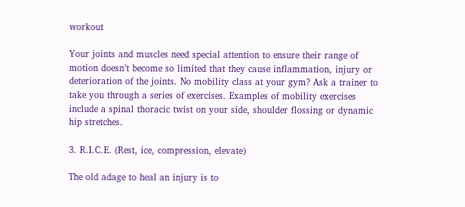workout

Your joints and muscles need special attention to ensure their range of motion doesn’t become so limited that they cause inflammation, injury or deterioration of the joints. No mobility class at your gym? Ask a trainer to take you through a series of exercises. Examples of mobility exercises include a spinal thoracic twist on your side, shoulder flossing or dynamic hip stretches.

3. R.I.C.E. (Rest, ice, compression, elevate)

The old adage to heal an injury is to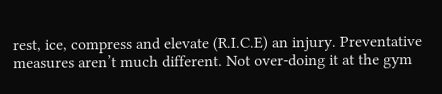rest, ice, compress and elevate (R.I.C.E) an injury. Preventative measures aren’t much different. Not over-doing it at the gym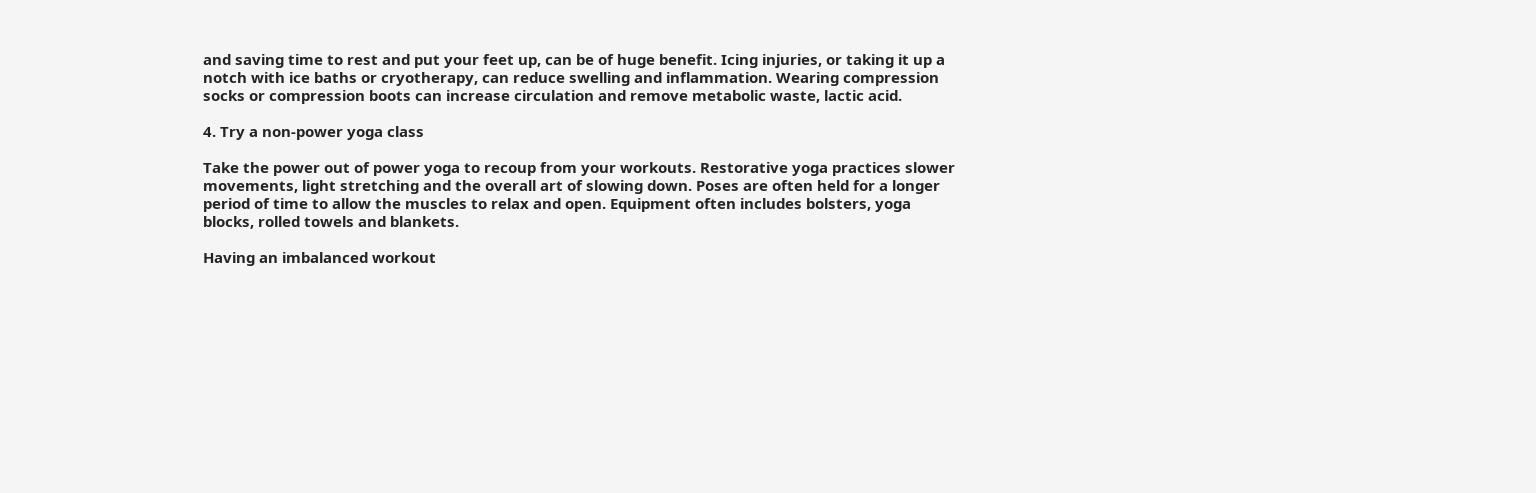and saving time to rest and put your feet up, can be of huge benefit. Icing injuries, or taking it up a notch with ice baths or cryotherapy, can reduce swelling and inflammation. Wearing compression socks or compression boots can increase circulation and remove metabolic waste, lactic acid.

4. Try a non-power yoga class

Take the power out of power yoga to recoup from your workouts. Restorative yoga practices slower movements, light stretching and the overall art of slowing down. Poses are often held for a longer period of time to allow the muscles to relax and open. Equipment often includes bolsters, yoga blocks, rolled towels and blankets.

Having an imbalanced workout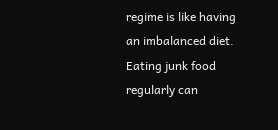regime is like having an imbalanced diet. Eating junk food regularly can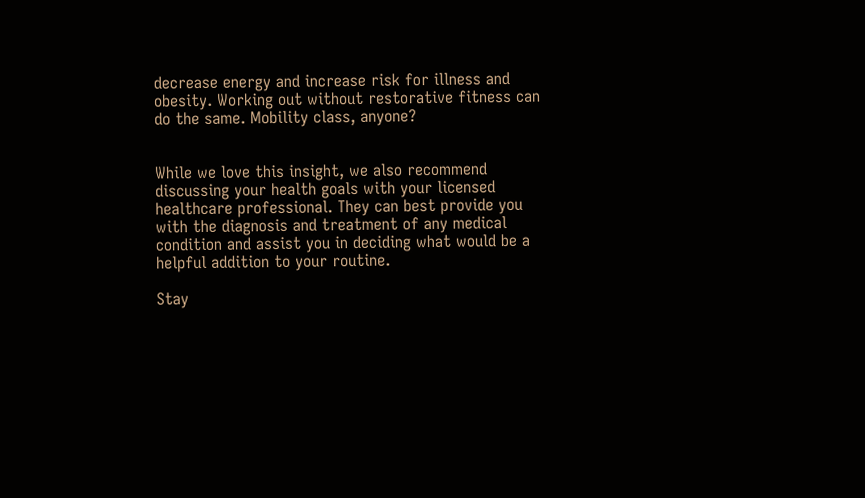decrease energy and increase risk for illness and obesity. Working out without restorative fitness can do the same. Mobility class, anyone?


While we love this insight, we also recommend discussing your health goals with your licensed healthcare professional. They can best provide you with the diagnosis and treatment of any medical condition and assist you in deciding what would be a helpful addition to your routine.

Stay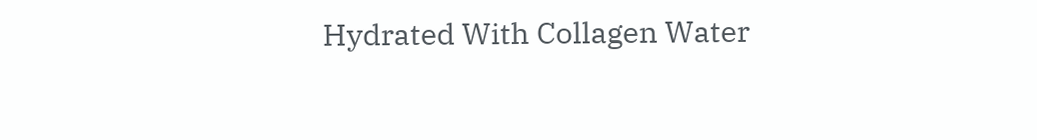Hydrated With Collagen Water